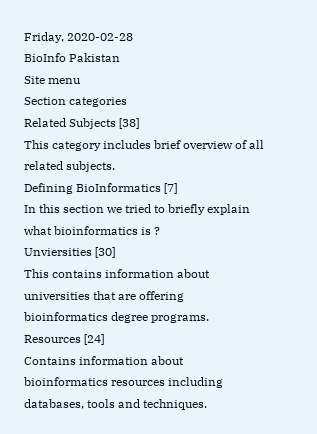Friday, 2020-02-28
BioInfo Pakistan
Site menu
Section categories
Related Subjects [38]
This category includes brief overview of all related subjects.
Defining BioInformatics [7]
In this section we tried to briefly explain what bioinformatics is ?
Unviersities [30]
This contains information about universities that are offering bioinformatics degree programs.
Resources [24]
Contains information about bioinformatics resources including databases, tools and techniques.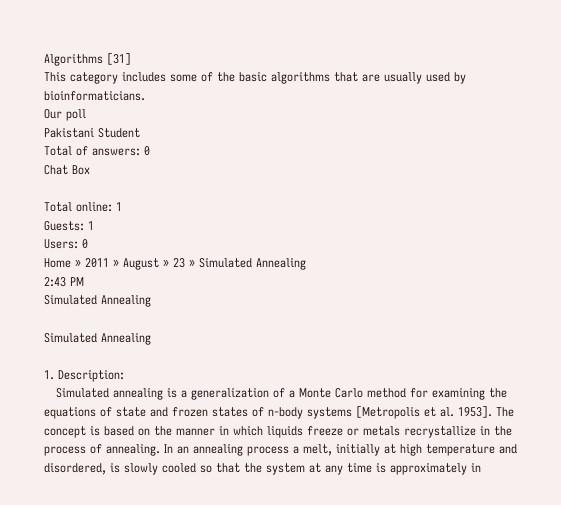Algorithms [31]
This category includes some of the basic algorithms that are usually used by bioinformaticians.
Our poll
Pakistani Student
Total of answers: 0
Chat Box

Total online: 1
Guests: 1
Users: 0
Home » 2011 » August » 23 » Simulated Annealing
2:43 PM
Simulated Annealing

Simulated Annealing

1. Description:
   Simulated annealing is a generalization of a Monte Carlo method for examining the equations of state and frozen states of n-body systems [Metropolis et al. 1953]. The concept is based on the manner in which liquids freeze or metals recrystallize in the process of annealing. In an annealing process a melt, initially at high temperature and disordered, is slowly cooled so that the system at any time is approximately in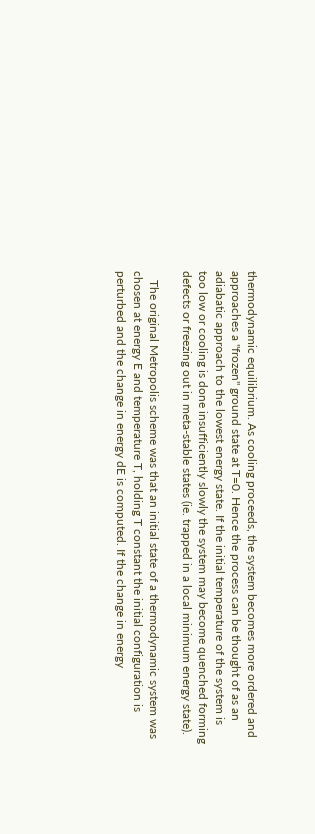thermodynamic equilibrium. As cooling proceeds, the system becomes more ordered and approaches a "frozen" ground state at T=0. Hence the process can be thought of as an adiabatic approach to the lowest energy state. If the initial temperature of the system is too low or cooling is done insufficiently slowly the system may become quenched forming defects or freezing out in meta-stable states (ie. trapped in a local minimum energy state).

   The original Metropolis scheme was that an initial state of a thermodynamic system was chosen at energy E and temperature T, holding T constant the initial configuration is perturbed and the change in energy dE is computed. If the change in energy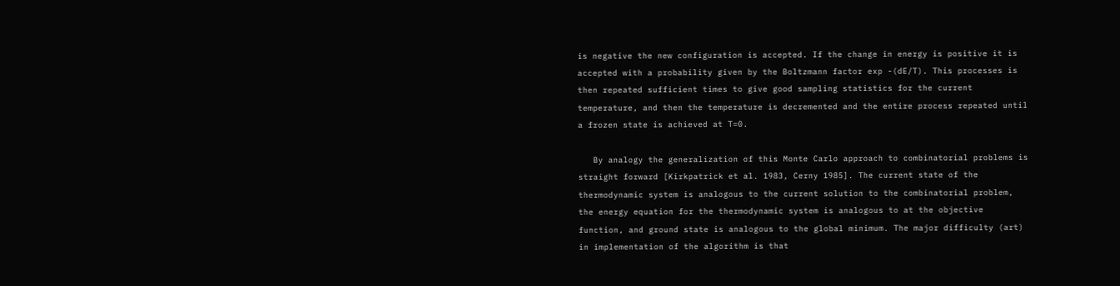is negative the new configuration is accepted. If the change in energy is positive it is accepted with a probability given by the Boltzmann factor exp -(dE/T). This processes is then repeated sufficient times to give good sampling statistics for the current temperature, and then the temperature is decremented and the entire process repeated until a frozen state is achieved at T=0.

   By analogy the generalization of this Monte Carlo approach to combinatorial problems is straight forward [Kirkpatrick et al. 1983, Cerny 1985]. The current state of the thermodynamic system is analogous to the current solution to the combinatorial problem, the energy equation for the thermodynamic system is analogous to at the objective function, and ground state is analogous to the global minimum. The major difficulty (art) in implementation of the algorithm is that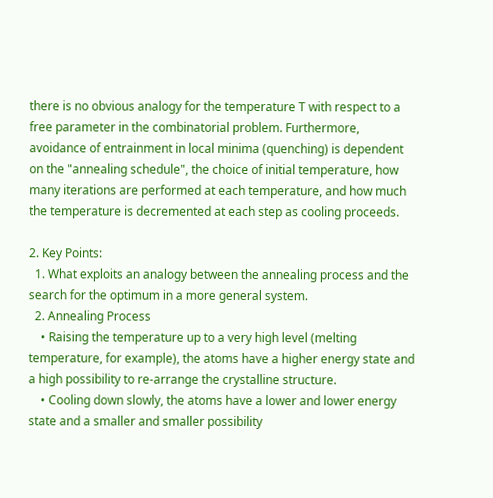there is no obvious analogy for the temperature T with respect to a free parameter in the combinatorial problem. Furthermore, avoidance of entrainment in local minima (quenching) is dependent on the "annealing schedule", the choice of initial temperature, how many iterations are performed at each temperature, and how much the temperature is decremented at each step as cooling proceeds.

2. Key Points:
  1. What exploits an analogy between the annealing process and the search for the optimum in a more general system.
  2. Annealing Process
    • Raising the temperature up to a very high level (melting temperature, for example), the atoms have a higher energy state and a high possibility to re-arrange the crystalline structure.
    • Cooling down slowly, the atoms have a lower and lower energy state and a smaller and smaller possibility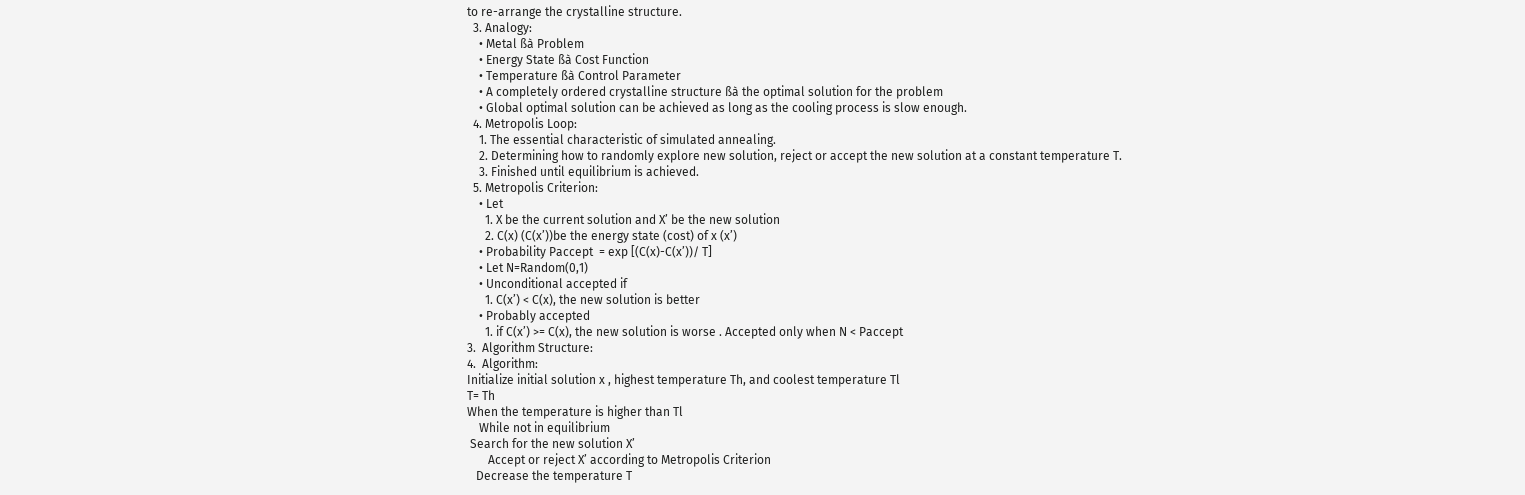to re-arrange the crystalline structure.
  3. Analogy:
    • Metal ßà Problem
    • Energy State ßà Cost Function
    • Temperature ßà Control Parameter
    • A completely ordered crystalline structure ßà the optimal solution for the problem
    • Global optimal solution can be achieved as long as the cooling process is slow enough.
  4. Metropolis Loop:
    1. The essential characteristic of simulated annealing.
    2. Determining how to randomly explore new solution, reject or accept the new solution at a constant temperature T.
    3. Finished until equilibrium is achieved.
  5. Metropolis Criterion:
    • Let
      1. X be the current solution and X’ be the new solution
      2. C(x) (C(x’))be the energy state (cost) of x (x’)
    • Probability Paccept  = exp [(C(x)-C(x’))/ T]
    • Let N=Random(0,1)
    • Unconditional accepted if
      1. C(x’) < C(x), the new solution is better
    • Probably accepted
      1. if C(x’) >= C(x), the new solution is worse . Accepted only when N < Paccept
3.  Algorithm Structure:
4.  Algorithm:
Initialize initial solution x , highest temperature Th, and coolest temperature Tl
T= Th
When the temperature is higher than Tl
    While not in equilibrium
 Search for the new solution X’
       Accept or reject X’ according to Metropolis Criterion
   Decrease the temperature T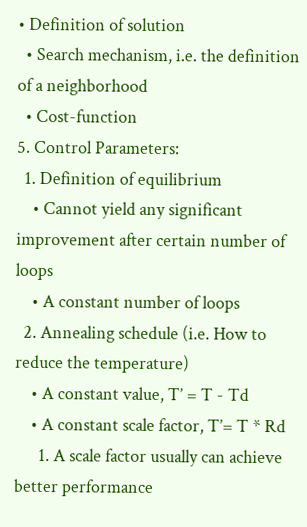• Definition of solution
  • Search mechanism, i.e. the definition of a neighborhood
  • Cost-function
5. Control Parameters:
  1. Definition of equilibrium
    • Cannot yield any significant improvement after certain number of loops
    • A constant number of loops
  2. Annealing schedule (i.e. How to reduce the temperature)
    • A constant value, T’ = T - Td
    • A constant scale factor, T’= T * Rd
      1. A scale factor usually can achieve better performance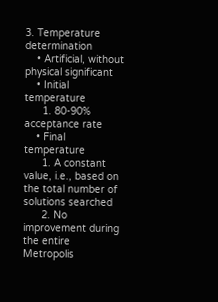3. Temperature determination
    • Artificial, without physical significant
    • Initial temperature
      1. 80-90% acceptance rate
    • Final temperature
      1. A constant value, i.e., based on the total number of solutions searched
      2. No improvement during the entire Metropolis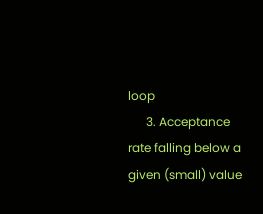loop
      3. Acceptance rate falling below a given (small) value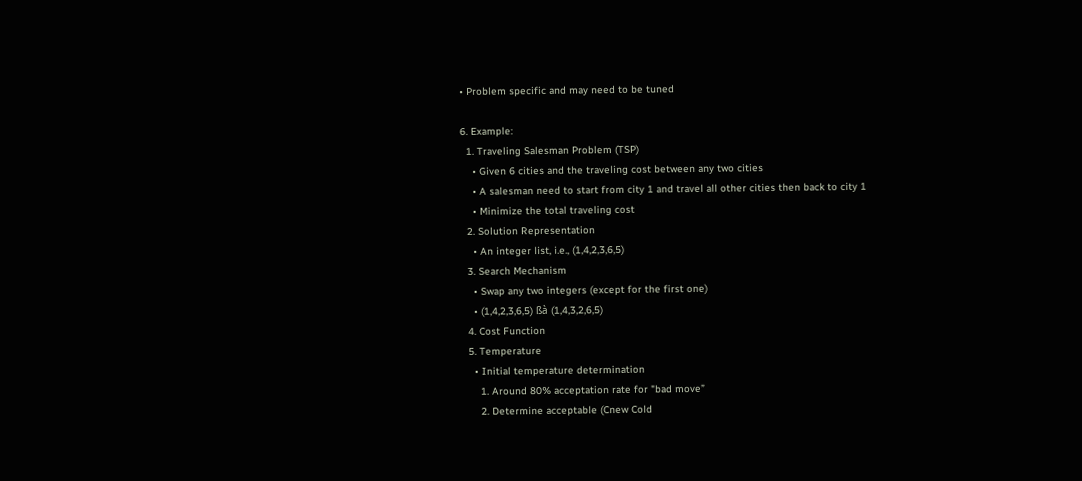• Problem specific and may need to be tuned

6. Example:
  1. Traveling Salesman Problem (TSP)
    • Given 6 cities and the traveling cost between any two cities
    • A salesman need to start from city 1 and travel all other cities then back to city 1
    • Minimize the total traveling cost
  2. Solution Representation
    • An integer list, i.e., (1,4,2,3,6,5)
  3. Search Mechanism
    • Swap any two integers (except for the first one)
    • (1,4,2,3,6,5) ßà (1,4,3,2,6,5)
  4. Cost Function
  5. Temperature
    • Initial temperature determination
      1. Around 80% acceptation rate for "bad move”
      2. Determine acceptable (Cnew Cold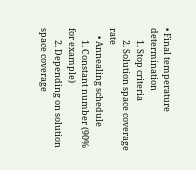• Final temperature determination
      1. Stop criteria
      2. Solution space coverage rate
    • Annealing schedule
      1. Constant number (90% for example)
      2. Depending on solution space coverage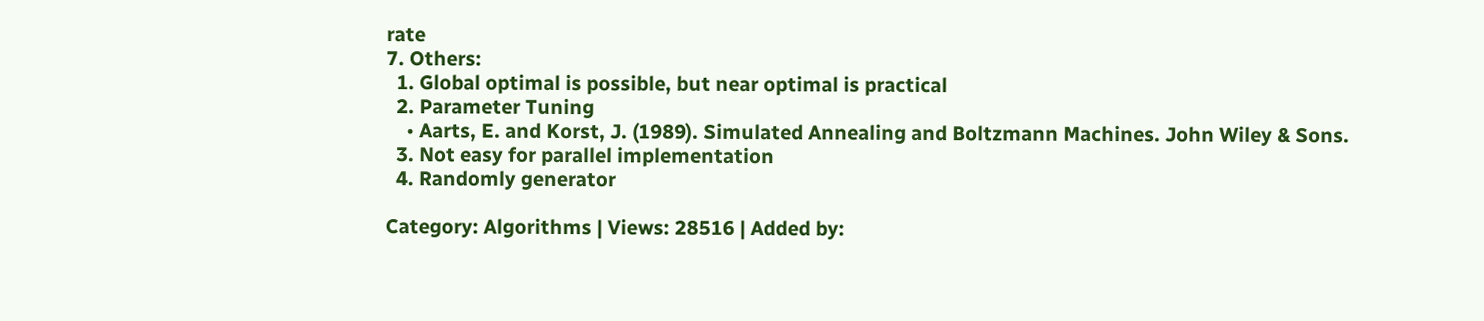rate
7. Others:
  1. Global optimal is possible, but near optimal is practical
  2. Parameter Tuning
    • Aarts, E. and Korst, J. (1989). Simulated Annealing and Boltzmann Machines. John Wiley & Sons.
  3. Not easy for parallel implementation
  4. Randomly generator

Category: Algorithms | Views: 28516 | Added by: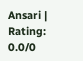Ansari | Rating: 0.0/0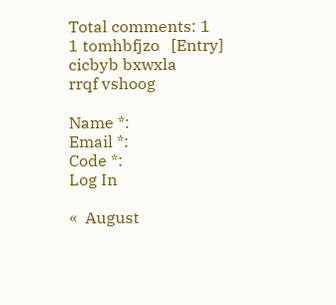Total comments: 1
1 tomhbfjzo   [Entry]
cicbyb bxwxla
rrqf vshoog

Name *:
Email *:
Code *:
Log In

«  August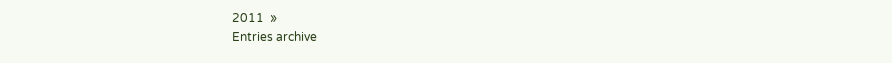2011  »
Entries archive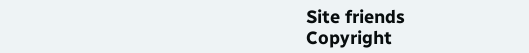Site friends
Copyright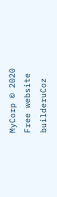MyCorp © 2020
Free website builderuCoz